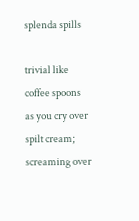splenda spills

trivial like coffee spoons
as you cry over spilt cream;
screaming over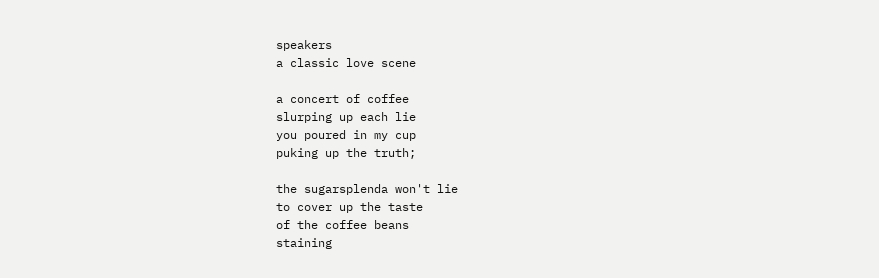speakers
a classic love scene

a concert of coffee
slurping up each lie
you poured in my cup
puking up the truth;

the sugarsplenda won't lie
to cover up the taste
of the coffee beans
staining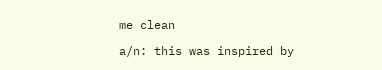me clean

a/n: this was inspired by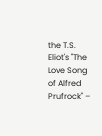the T.S. Eliot's "The Love Song of Alfred Prufrock" –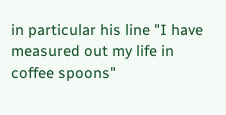in particular his line "I have measured out my life in coffee spoons"